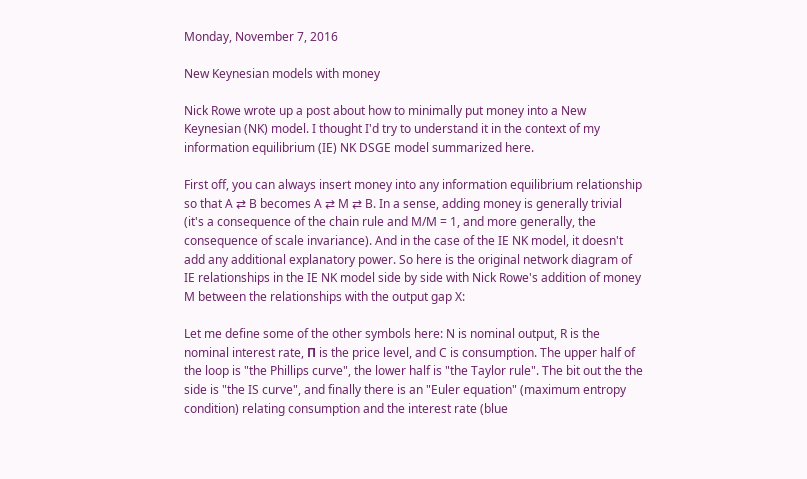Monday, November 7, 2016

New Keynesian models with money

Nick Rowe wrote up a post about how to minimally put money into a New Keynesian (NK) model. I thought I'd try to understand it in the context of my information equilibrium (IE) NK DSGE model summarized here.

First off, you can always insert money into any information equilibrium relationship so that A ⇄ B becomes A ⇄ M ⇄ B. In a sense, adding money is generally trivial (it's a consequence of the chain rule and M/M = 1, and more generally, the consequence of scale invariance). And in the case of the IE NK model, it doesn't add any additional explanatory power. So here is the original network diagram of IE relationships in the IE NK model side by side with Nick Rowe's addition of money M between the relationships with the output gap X:

Let me define some of the other symbols here: N is nominal output, R is the nominal interest rate, Π is the price level, and C is consumption. The upper half of the loop is "the Phillips curve", the lower half is "the Taylor rule". The bit out the the side is "the IS curve", and finally there is an "Euler equation" (maximum entropy condition) relating consumption and the interest rate (blue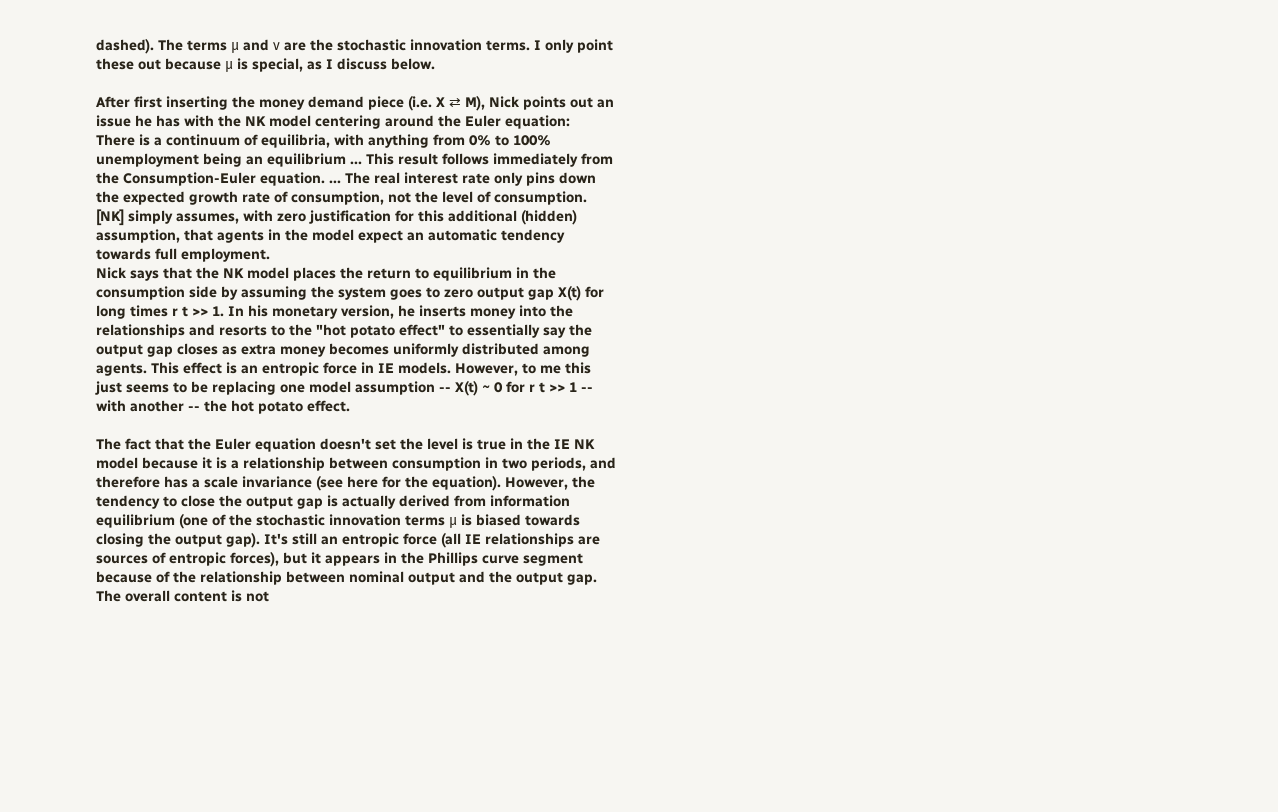dashed). The terms μ and ν are the stochastic innovation terms. I only point these out because μ is special, as I discuss below.

After first inserting the money demand piece (i.e. X ⇄ M), Nick points out an issue he has with the NK model centering around the Euler equation:
There is a continuum of equilibria, with anything from 0% to 100% unemployment being an equilibrium ... This result follows immediately from the Consumption-Euler equation. ... The real interest rate only pins down the expected growth rate of consumption, not the level of consumption.
[NK] simply assumes, with zero justification for this additional (hidden) assumption, that agents in the model expect an automatic tendency towards full employment.
Nick says that the NK model places the return to equilibrium in the consumption side by assuming the system goes to zero output gap X(t) for long times r t >> 1. In his monetary version, he inserts money into the relationships and resorts to the "hot potato effect" to essentially say the output gap closes as extra money becomes uniformly distributed among agents. This effect is an entropic force in IE models. However, to me this just seems to be replacing one model assumption -- X(t) ~ 0 for r t >> 1 -- with another -- the hot potato effect.

The fact that the Euler equation doesn't set the level is true in the IE NK model because it is a relationship between consumption in two periods, and therefore has a scale invariance (see here for the equation). However, the tendency to close the output gap is actually derived from information equilibrium (one of the stochastic innovation terms μ is biased towards closing the output gap). It's still an entropic force (all IE relationships are sources of entropic forces), but it appears in the Phillips curve segment because of the relationship between nominal output and the output gap. The overall content is not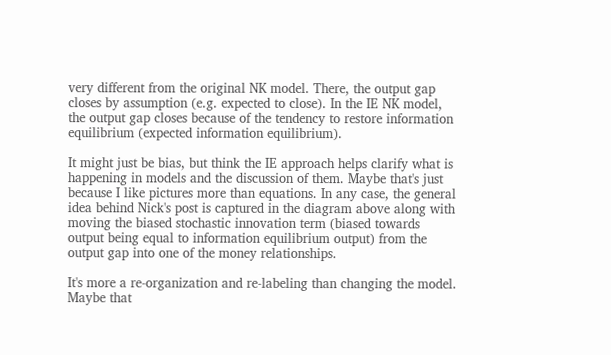very different from the original NK model. There, the output gap closes by assumption (e.g. expected to close). In the IE NK model, the output gap closes because of the tendency to restore information equilibrium (expected information equilibrium).

It might just be bias, but think the IE approach helps clarify what is happening in models and the discussion of them. Maybe that's just because I like pictures more than equations. In any case, the general idea behind Nick's post is captured in the diagram above along with moving the biased stochastic innovation term (biased towards output being equal to information equilibrium output) from the output gap into one of the money relationships.

It's more a re-organization and re-labeling than changing the model. Maybe that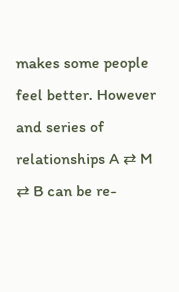makes some people feel better. However and series of relationships A ⇄ M ⇄ B can be re-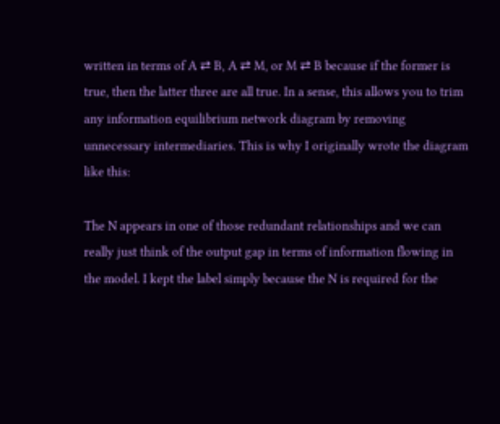written in terms of A ⇄ B, A ⇄ M, or M ⇄ B because if the former is true, then the latter three are all true. In a sense, this allows you to trim any information equilibrium network diagram by removing unnecessary intermediaries. This is why I originally wrote the diagram like this:

The N appears in one of those redundant relationships and we can really just think of the output gap in terms of information flowing in the model. I kept the label simply because the N is required for the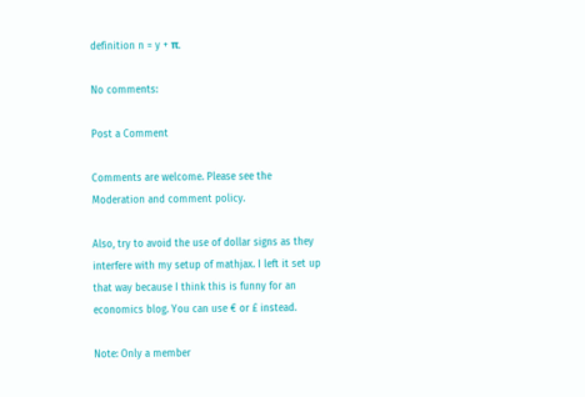definition n = y + π.

No comments:

Post a Comment

Comments are welcome. Please see the Moderation and comment policy.

Also, try to avoid the use of dollar signs as they interfere with my setup of mathjax. I left it set up that way because I think this is funny for an economics blog. You can use € or £ instead.

Note: Only a member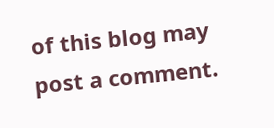of this blog may post a comment.